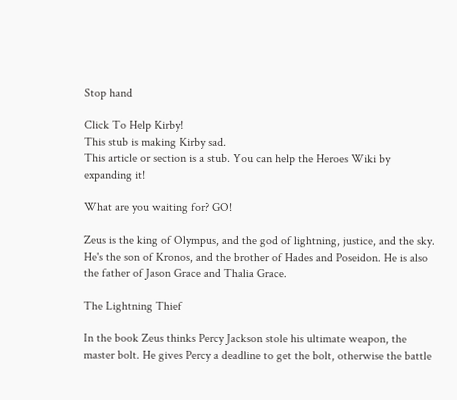Stop hand

Click To Help Kirby!
This stub is making Kirby sad.
This article or section is a stub. You can help the Heroes Wiki by expanding it!

What are you waiting for? GO!

Zeus is the king of Olympus, and the god of lightning, justice, and the sky. He's the son of Kronos, and the brother of Hades and Poseidon. He is also the father of Jason Grace and Thalia Grace.

The Lightning Thief

In the book Zeus thinks Percy Jackson stole his ultimate weapon, the master bolt. He gives Percy a deadline to get the bolt, otherwise the battle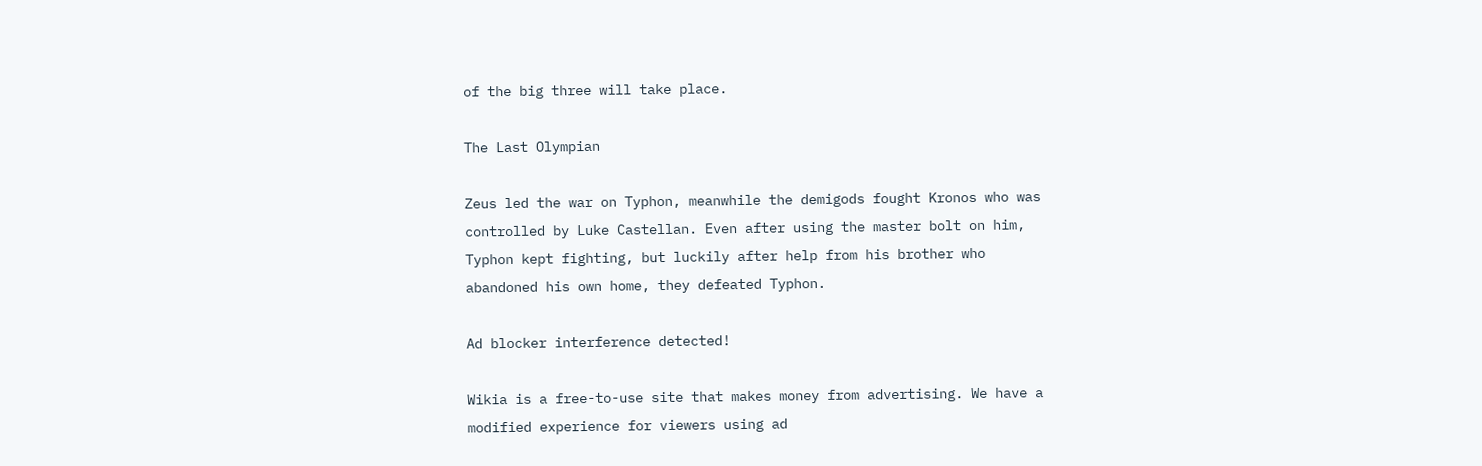of the big three will take place.

The Last Olympian

Zeus led the war on Typhon, meanwhile the demigods fought Kronos who was controlled by Luke Castellan. Even after using the master bolt on him, Typhon kept fighting, but luckily after help from his brother who abandoned his own home, they defeated Typhon.

Ad blocker interference detected!

Wikia is a free-to-use site that makes money from advertising. We have a modified experience for viewers using ad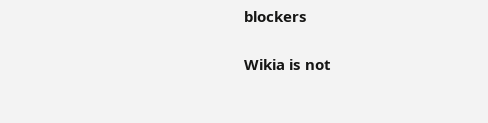blockers

Wikia is not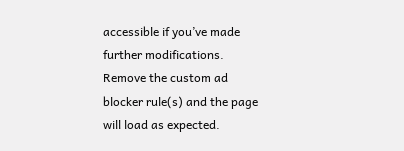accessible if you’ve made further modifications. Remove the custom ad blocker rule(s) and the page will load as expected.